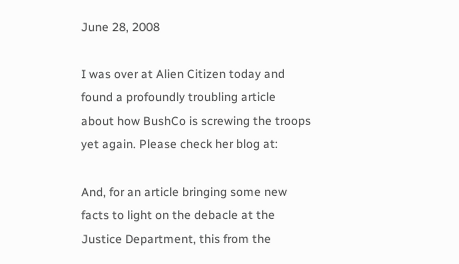June 28, 2008

I was over at Alien Citizen today and found a profoundly troubling article about how BushCo is screwing the troops yet again. Please check her blog at:

And, for an article bringing some new facts to light on the debacle at the Justice Department, this from the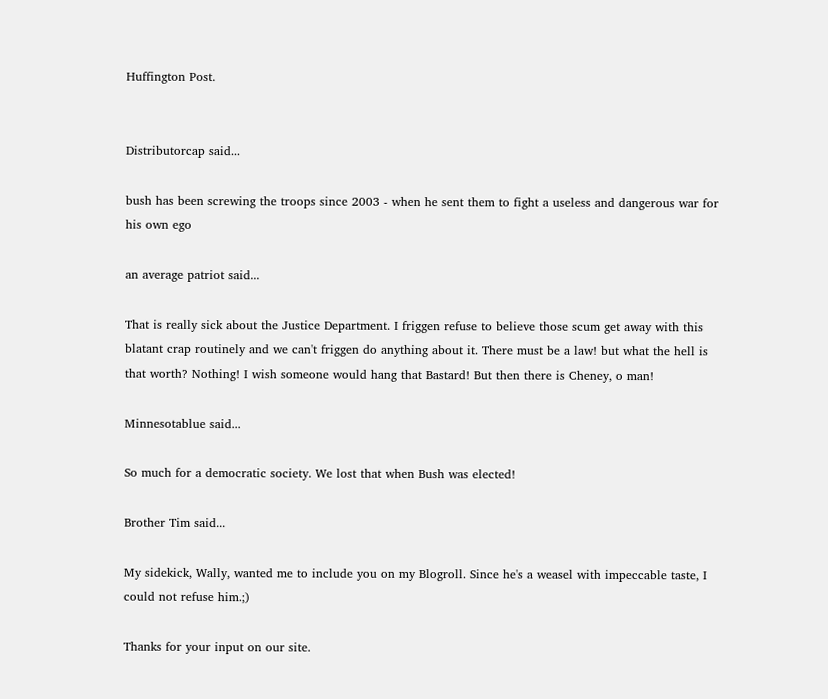Huffington Post.


Distributorcap said...

bush has been screwing the troops since 2003 - when he sent them to fight a useless and dangerous war for his own ego

an average patriot said...

That is really sick about the Justice Department. I friggen refuse to believe those scum get away with this blatant crap routinely and we can't friggen do anything about it. There must be a law! but what the hell is that worth? Nothing! I wish someone would hang that Bastard! But then there is Cheney, o man!

Minnesotablue said...

So much for a democratic society. We lost that when Bush was elected!

Brother Tim said...

My sidekick, Wally, wanted me to include you on my Blogroll. Since he's a weasel with impeccable taste, I could not refuse him.;)

Thanks for your input on our site.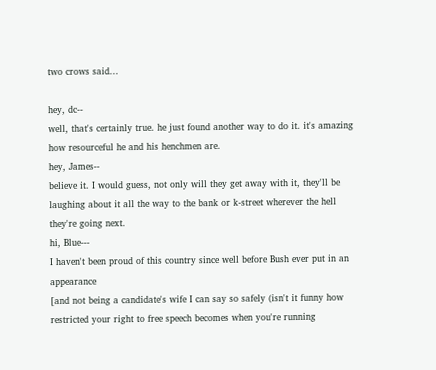two crows said...

hey, dc--
well, that's certainly true. he just found another way to do it. it's amazing how resourceful he and his henchmen are.
hey, James--
believe it. I would guess, not only will they get away with it, they'll be laughing about it all the way to the bank or k-street wherever the hell they're going next.
hi, Blue---
I haven't been proud of this country since well before Bush ever put in an appearance
[and not being a candidate's wife I can say so safely (isn't it funny how restricted your right to free speech becomes when you're running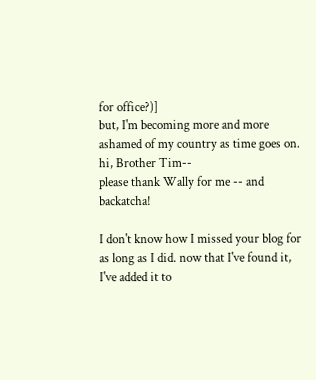for office?)]
but, I'm becoming more and more ashamed of my country as time goes on.
hi, Brother Tim--
please thank Wally for me -- and backatcha!

I don't know how I missed your blog for as long as I did. now that I've found it, I've added it to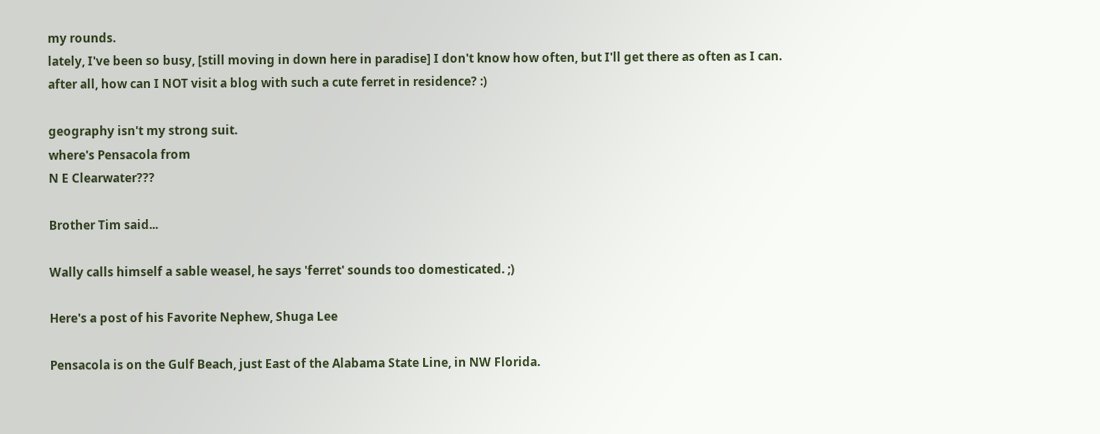my rounds.
lately, I've been so busy, [still moving in down here in paradise] I don't know how often, but I'll get there as often as I can.
after all, how can I NOT visit a blog with such a cute ferret in residence? :)

geography isn't my strong suit.
where's Pensacola from
N E Clearwater???

Brother Tim said...

Wally calls himself a sable weasel, he says 'ferret' sounds too domesticated. ;)

Here's a post of his Favorite Nephew, Shuga Lee

Pensacola is on the Gulf Beach, just East of the Alabama State Line, in NW Florida.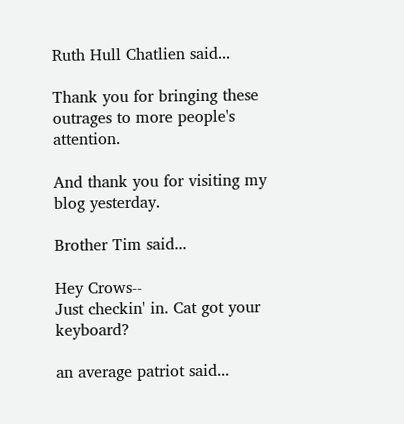Ruth Hull Chatlien said...

Thank you for bringing these outrages to more people's attention.

And thank you for visiting my blog yesterday.

Brother Tim said...

Hey Crows--
Just checkin' in. Cat got your keyboard?

an average patriot said...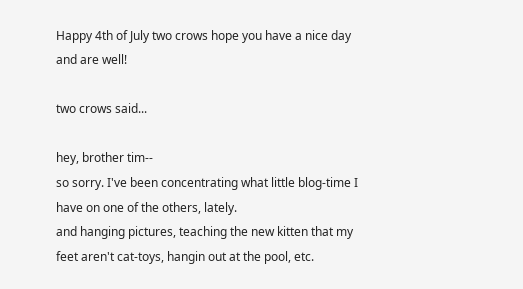Happy 4th of July two crows hope you have a nice day and are well!

two crows said...

hey, brother tim--
so sorry. I've been concentrating what little blog-time I have on one of the others, lately.
and hanging pictures, teaching the new kitten that my feet aren't cat-toys, hangin out at the pool, etc.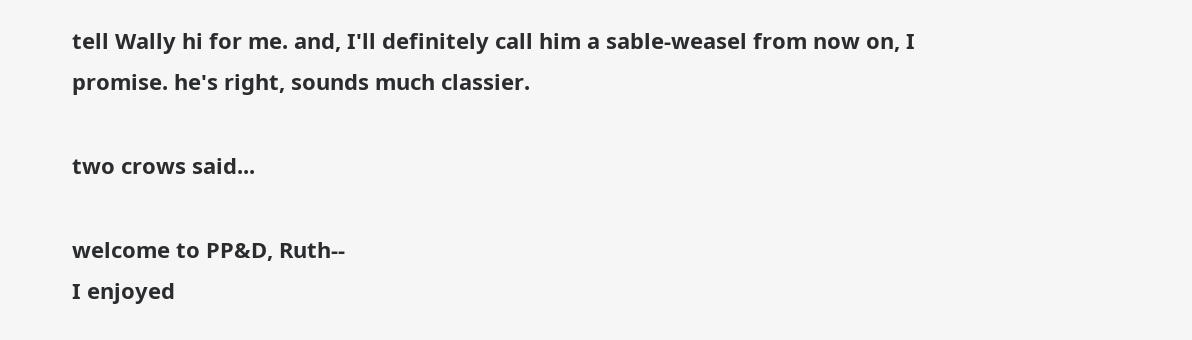tell Wally hi for me. and, I'll definitely call him a sable-weasel from now on, I promise. he's right, sounds much classier.

two crows said...

welcome to PP&D, Ruth--
I enjoyed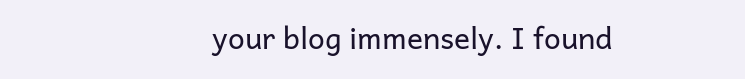your blog immensely. I found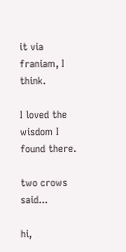it via franiam, I think.

I loved the wisdom I found there.

two crows said...

hi,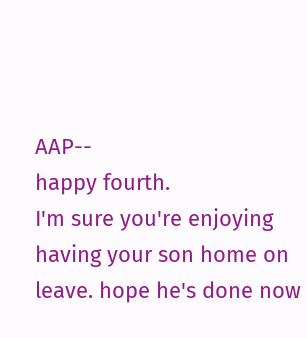AAP--
happy fourth.
I'm sure you're enjoying having your son home on leave. hope he's done now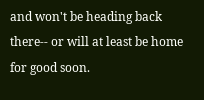and won't be heading back there-- or will at least be home for good soon.